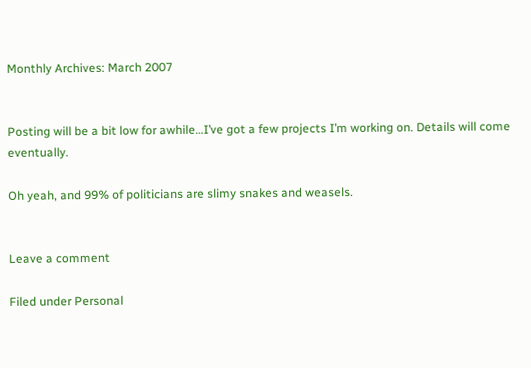Monthly Archives: March 2007


Posting will be a bit low for awhile…I’ve got a few projects I’m working on. Details will come eventually.

Oh yeah, and 99% of politicians are slimy snakes and weasels.


Leave a comment

Filed under Personal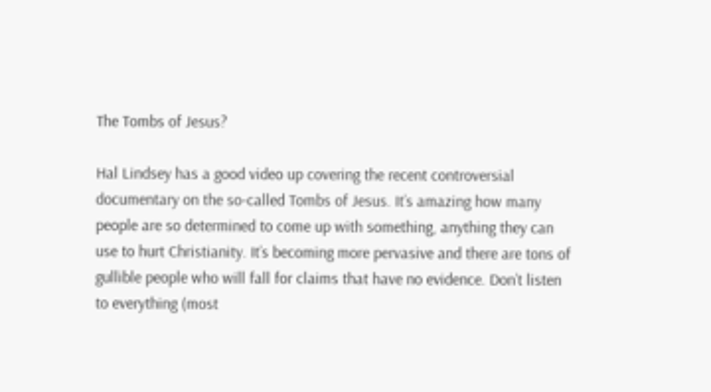The Tombs of Jesus?

Hal Lindsey has a good video up covering the recent controversial documentary on the so-called Tombs of Jesus. It’s amazing how many people are so determined to come up with something, anything they can use to hurt Christianity. It’s becoming more pervasive and there are tons of gullible people who will fall for claims that have no evidence. Don’t listen to everything (most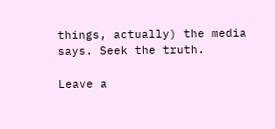things, actually) the media says. Seek the truth.

Leave a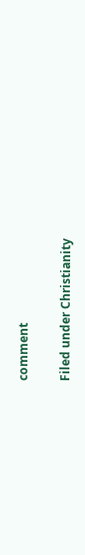comment

Filed under Christianity